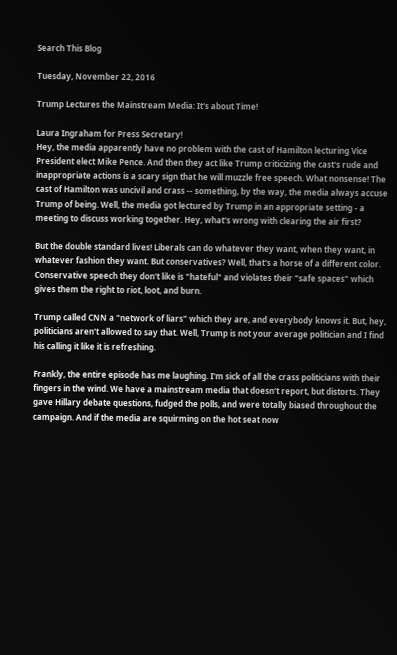Search This Blog

Tuesday, November 22, 2016

Trump Lectures the Mainstream Media: It's about Time!

Laura Ingraham for Press Secretary!
Hey, the media apparently have no problem with the cast of Hamilton lecturing Vice President elect Mike Pence. And then they act like Trump criticizing the cast's rude and inappropriate actions is a scary sign that he will muzzle free speech. What nonsense! The cast of Hamilton was uncivil and crass -- something, by the way, the media always accuse Trump of being. Well, the media got lectured by Trump in an appropriate setting - a meeting to discuss working together. Hey, what's wrong with clearing the air first?

But the double standard lives! Liberals can do whatever they want, when they want, in whatever fashion they want. But conservatives? Well, that's a horse of a different color. Conservative speech they don't like is "hateful" and violates their "safe spaces" which gives them the right to riot, loot, and burn.

Trump called CNN a "network of liars" which they are, and everybody knows it. But, hey, politicians aren't allowed to say that. Well, Trump is not your average politician and I find his calling it like it is refreshing.

Frankly, the entire episode has me laughing. I'm sick of all the crass politicians with their fingers in the wind. We have a mainstream media that doesn't report, but distorts. They gave Hillary debate questions, fudged the polls, and were totally biased throughout the campaign. And if the media are squirming on the hot seat now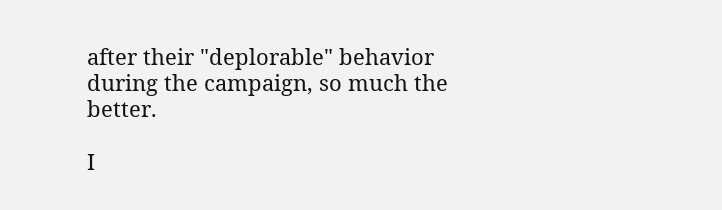after their "deplorable" behavior during the campaign, so much the better.

I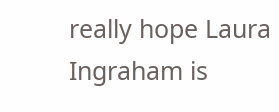really hope Laura Ingraham is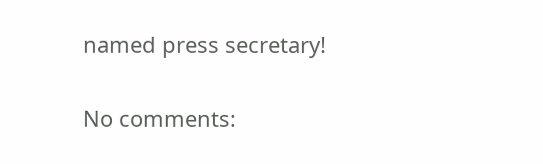named press secretary!

No comments: